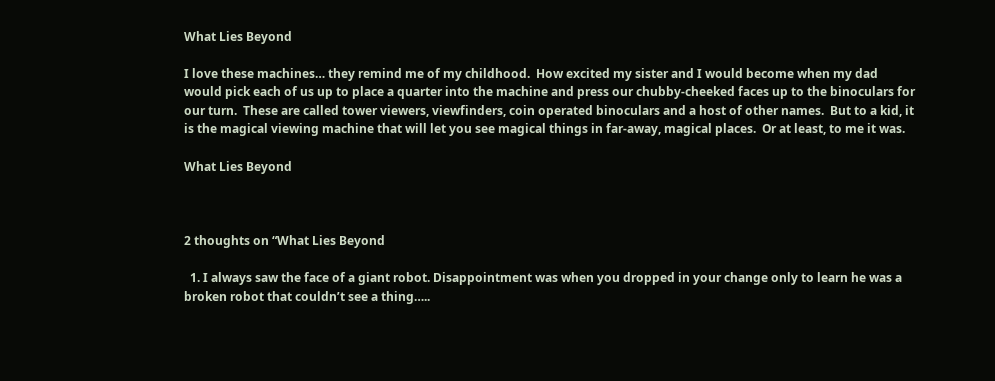What Lies Beyond

I love these machines… they remind me of my childhood.  How excited my sister and I would become when my dad would pick each of us up to place a quarter into the machine and press our chubby-cheeked faces up to the binoculars for our turn.  These are called tower viewers, viewfinders, coin operated binoculars and a host of other names.  But to a kid, it is the magical viewing machine that will let you see magical things in far-away, magical places.  Or at least, to me it was.

What Lies Beyond



2 thoughts on “What Lies Beyond

  1. I always saw the face of a giant robot. Disappointment was when you dropped in your change only to learn he was a broken robot that couldn’t see a thing…..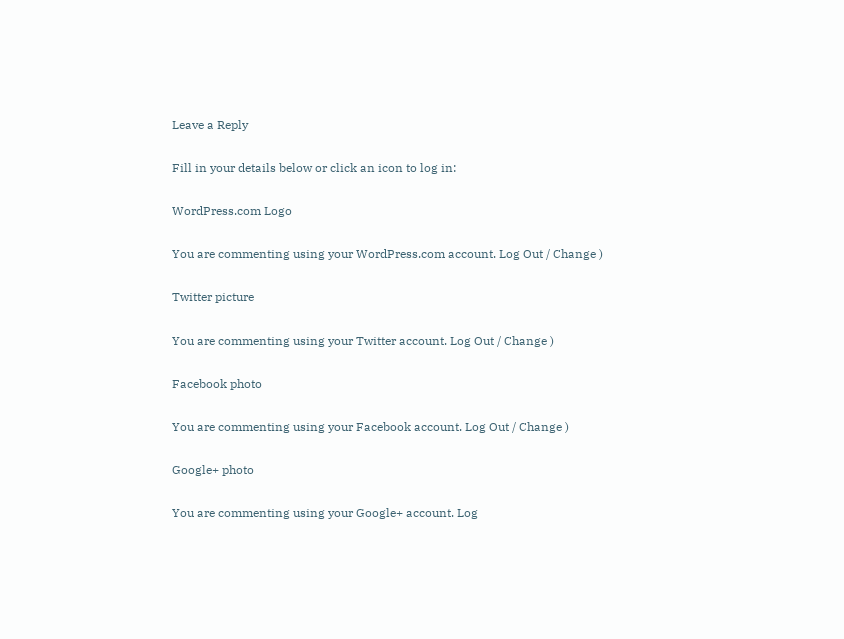Leave a Reply

Fill in your details below or click an icon to log in:

WordPress.com Logo

You are commenting using your WordPress.com account. Log Out / Change )

Twitter picture

You are commenting using your Twitter account. Log Out / Change )

Facebook photo

You are commenting using your Facebook account. Log Out / Change )

Google+ photo

You are commenting using your Google+ account. Log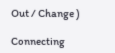Out / Change )

Connecting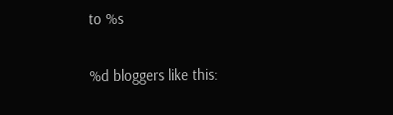to %s

%d bloggers like this: